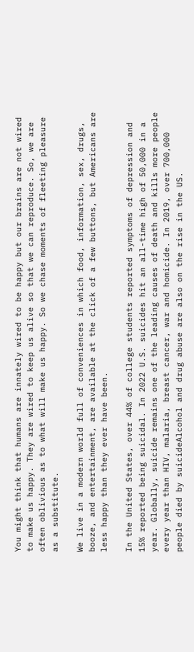You might think that humans are innately wired to be happy but our brains are not wired to make us happy. They are wired to keep us alive so that we can reproduce. So, we are often oblivious as to what will make us happy. So we chase moments of fleeting pleasure as a substitute.

We live in a modern world full of conveniences in which food, information, sex, drugs, booze, and entertainment, are available at the click of a few buttons, but Americans are less happy than they ever have been.

In the United States, over 44% of college students reported symptoms of depression and 15% reported being suicidal. In 2022 U.S. suicides hit an all-time high of 50,000 in a year. Globally, suicide remains one of the leading causes of death and kills more people every year than HIV, malaria, breast cancer, war and homicide. In 2019, over 700,000 people died by suicideAlcohol and drug abuse are also on the rise in the US.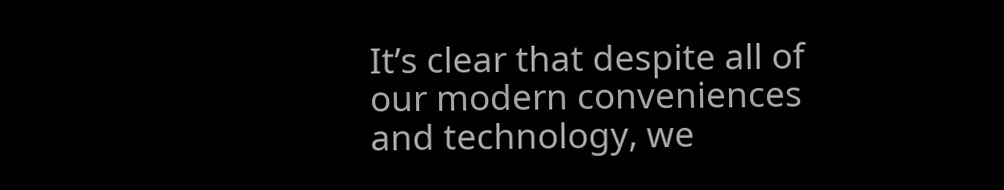It’s clear that despite all of our modern conveniences and technology, we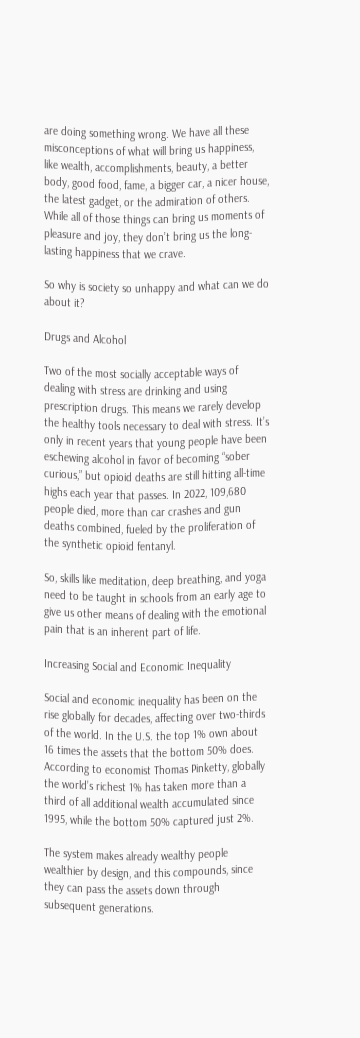are doing something wrong. We have all these misconceptions of what will bring us happiness, like wealth, accomplishments, beauty, a better body, good food, fame, a bigger car, a nicer house, the latest gadget, or the admiration of others. While all of those things can bring us moments of pleasure and joy, they don’t bring us the long-lasting happiness that we crave.

So why is society so unhappy and what can we do about it?

Drugs and Alcohol

Two of the most socially acceptable ways of dealing with stress are drinking and using prescription drugs. This means we rarely develop the healthy tools necessary to deal with stress. It’s only in recent years that young people have been eschewing alcohol in favor of becoming “sober curious,” but opioid deaths are still hitting all-time highs each year that passes. In 2022, 109,680 people died, more than car crashes and gun deaths combined, fueled by the proliferation of the synthetic opioid fentanyl.

So, skills like meditation, deep breathing, and yoga need to be taught in schools from an early age to give us other means of dealing with the emotional pain that is an inherent part of life.

Increasing Social and Economic Inequality

Social and economic inequality has been on the rise globally for decades, affecting over two-thirds of the world. In the U.S. the top 1% own about 16 times the assets that the bottom 50% does. According to economist Thomas Pinketty, globally the world’s richest 1% has taken more than a third of all additional wealth accumulated since 1995, while the bottom 50% captured just 2%.

The system makes already wealthy people wealthier by design, and this compounds, since they can pass the assets down through subsequent generations.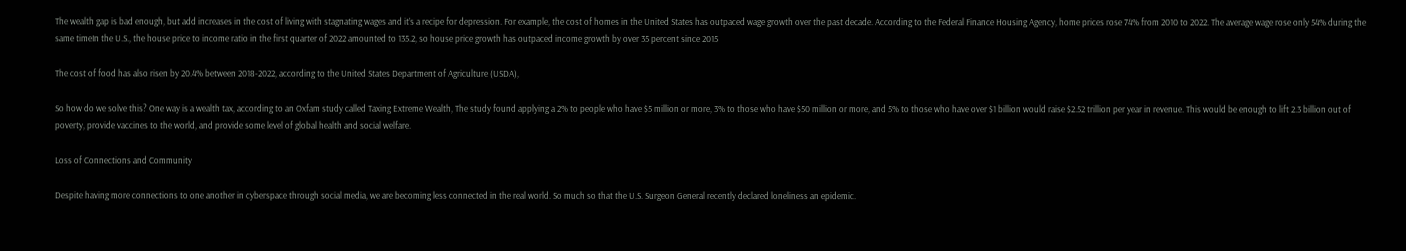The wealth gap is bad enough, but add increases in the cost of living with stagnating wages and it’s a recipe for depression. For example, the cost of homes in the United States has outpaced wage growth over the past decade. According to the Federal Finance Housing Agency, home prices rose 74% from 2010 to 2022. The average wage rose only 54% during the same timeIn the U.S., the house price to income ratio in the first quarter of 2022 amounted to 135.2, so house price growth has outpaced income growth by over 35 percent since 2015

The cost of food has also risen by 20.4% between 2018-2022, according to the United States Department of Agriculture (USDA),

So how do we solve this? One way is a wealth tax, according to an Oxfam study called Taxing Extreme Wealth, The study found applying a 2% to people who have $5 million or more, 3% to those who have $50 million or more, and 5% to those who have over $1 billion would raise $2.52 trillion per year in revenue. This would be enough to lift 2.3 billion out of poverty, provide vaccines to the world, and provide some level of global health and social welfare.

Loss of Connections and Community

Despite having more connections to one another in cyberspace through social media, we are becoming less connected in the real world. So much so that the U.S. Surgeon General recently declared loneliness an epidemic.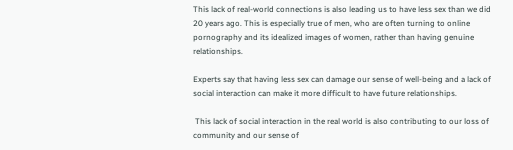This lack of real-world connections is also leading us to have less sex than we did 20 years ago. This is especially true of men, who are often turning to online pornography and its idealized images of women, rather than having genuine relationships.

Experts say that having less sex can damage our sense of well-being and a lack of social interaction can make it more difficult to have future relationships.

 This lack of social interaction in the real world is also contributing to our loss of community and our sense of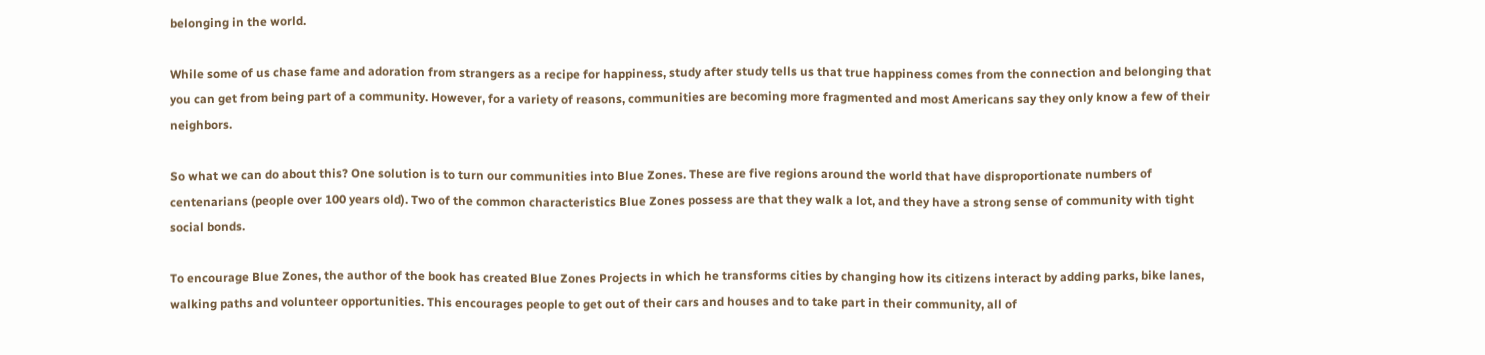belonging in the world.

While some of us chase fame and adoration from strangers as a recipe for happiness, study after study tells us that true happiness comes from the connection and belonging that you can get from being part of a community. However, for a variety of reasons, communities are becoming more fragmented and most Americans say they only know a few of their neighbors.

So what we can do about this? One solution is to turn our communities into Blue Zones. These are five regions around the world that have disproportionate numbers of centenarians (people over 100 years old). Two of the common characteristics Blue Zones possess are that they walk a lot, and they have a strong sense of community with tight social bonds.

To encourage Blue Zones, the author of the book has created Blue Zones Projects in which he transforms cities by changing how its citizens interact by adding parks, bike lanes, walking paths and volunteer opportunities. This encourages people to get out of their cars and houses and to take part in their community, all of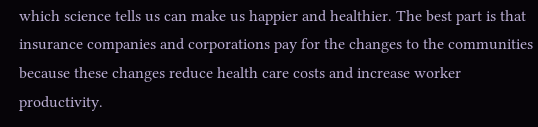which science tells us can make us happier and healthier. The best part is that insurance companies and corporations pay for the changes to the communities because these changes reduce health care costs and increase worker productivity.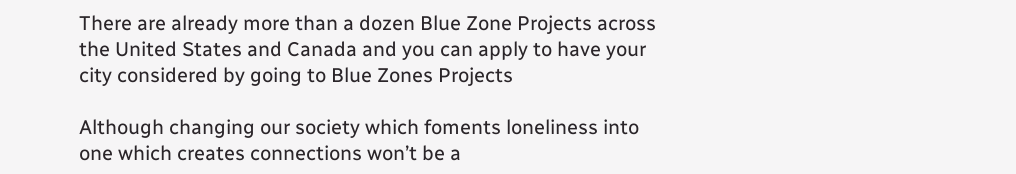There are already more than a dozen Blue Zone Projects across the United States and Canada and you can apply to have your city considered by going to Blue Zones Projects

Although changing our society which foments loneliness into one which creates connections won’t be a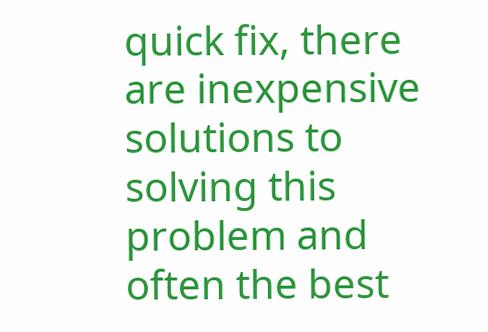quick fix, there are inexpensive solutions to solving this problem and often the best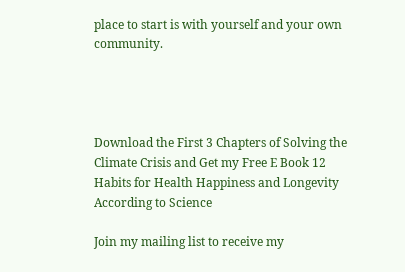place to start is with yourself and your own community.




Download the First 3 Chapters of Solving the Climate Crisis and Get my Free E Book 12 Habits for Health Happiness and Longevity According to Science

Join my mailing list to receive my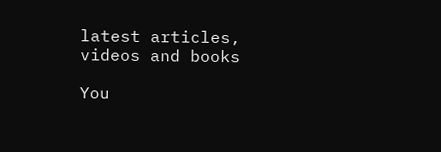latest articles, videos and books

You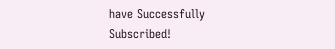have Successfully Subscribed!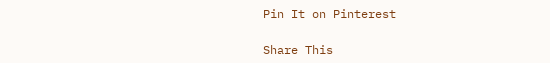Pin It on Pinterest

Share This